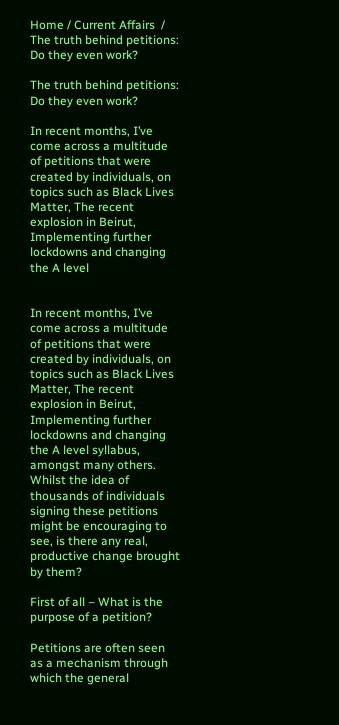Home / Current Affairs  / The truth behind petitions: Do they even work?

The truth behind petitions: Do they even work?

In recent months, I’ve come across a multitude of petitions that were created by individuals, on topics such as Black Lives Matter, The recent explosion in Beirut, Implementing further lockdowns and changing the A level


In recent months, I’ve come across a multitude of petitions that were created by individuals, on topics such as Black Lives Matter, The recent explosion in Beirut, Implementing further lockdowns and changing the A level syllabus,  amongst many others. Whilst the idea of thousands of individuals signing these petitions might be encouraging to see, is there any real, productive change brought by them?

First of all – What is the purpose of a petition?

Petitions are often seen as a mechanism through which the general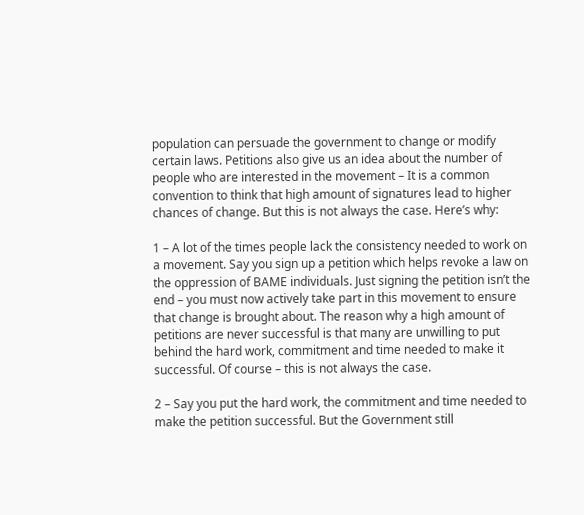population can persuade the government to change or modify certain laws. Petitions also give us an idea about the number of people who are interested in the movement – It is a common convention to think that high amount of signatures lead to higher chances of change. But this is not always the case. Here’s why:

1 – A lot of the times people lack the consistency needed to work on a movement. Say you sign up a petition which helps revoke a law on the oppression of BAME individuals. Just signing the petition isn’t the end – you must now actively take part in this movement to ensure that change is brought about. The reason why a high amount of petitions are never successful is that many are unwilling to put behind the hard work, commitment and time needed to make it successful. Of course – this is not always the case.

2 – Say you put the hard work, the commitment and time needed to make the petition successful. But the Government still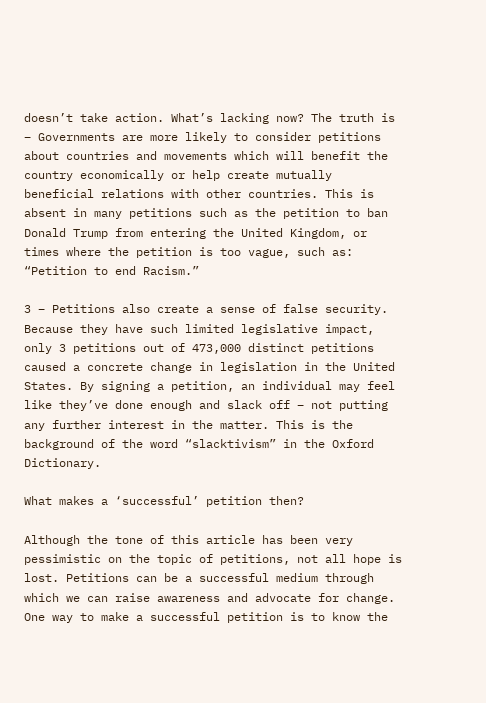doesn’t take action. What’s lacking now? The truth is – Governments are more likely to consider petitions about countries and movements which will benefit the country economically or help create mutually beneficial relations with other countries. This is absent in many petitions such as the petition to ban Donald Trump from entering the United Kingdom, or times where the petition is too vague, such as: “Petition to end Racism.”

3 – Petitions also create a sense of false security. Because they have such limited legislative impact, only 3 petitions out of 473,000 distinct petitions caused a concrete change in legislation in the United States. By signing a petition, an individual may feel like they’ve done enough and slack off – not putting any further interest in the matter. This is the background of the word “slacktivism” in the Oxford Dictionary.

What makes a ‘successful’ petition then?

Although the tone of this article has been very pessimistic on the topic of petitions, not all hope is lost. Petitions can be a successful medium through which we can raise awareness and advocate for change. One way to make a successful petition is to know the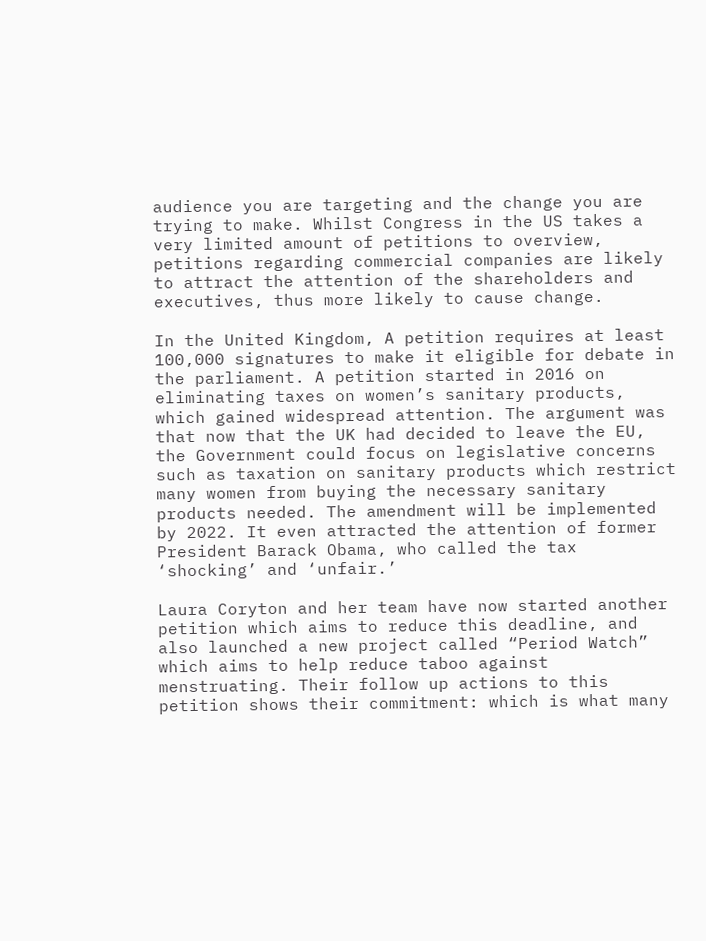audience you are targeting and the change you are trying to make. Whilst Congress in the US takes a very limited amount of petitions to overview, petitions regarding commercial companies are likely to attract the attention of the shareholders and executives, thus more likely to cause change.

In the United Kingdom, A petition requires at least 100,000 signatures to make it eligible for debate in the parliament. A petition started in 2016 on eliminating taxes on women’s sanitary products, which gained widespread attention. The argument was that now that the UK had decided to leave the EU, the Government could focus on legislative concerns such as taxation on sanitary products which restrict many women from buying the necessary sanitary products needed. The amendment will be implemented by 2022. It even attracted the attention of former President Barack Obama, who called the tax ‘shocking’ and ‘unfair.’

Laura Coryton and her team have now started another petition which aims to reduce this deadline, and also launched a new project called “Period Watch” which aims to help reduce taboo against menstruating. Their follow up actions to this petition shows their commitment: which is what many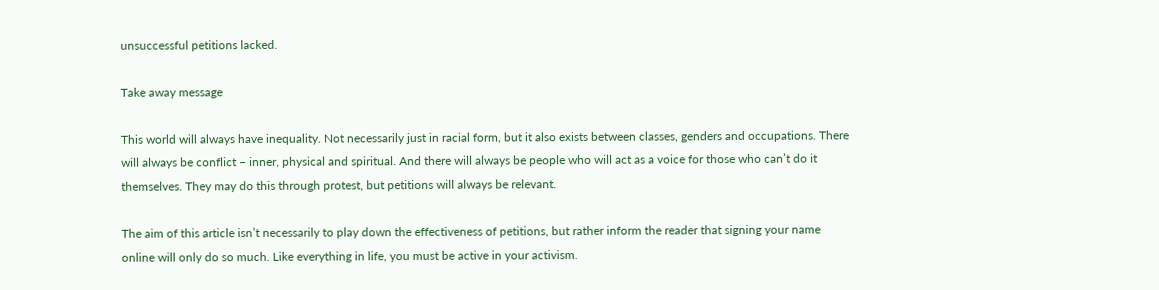unsuccessful petitions lacked.

Take away message

This world will always have inequality. Not necessarily just in racial form, but it also exists between classes, genders and occupations. There will always be conflict – inner, physical and spiritual. And there will always be people who will act as a voice for those who can’t do it themselves. They may do this through protest, but petitions will always be relevant.

The aim of this article isn’t necessarily to play down the effectiveness of petitions, but rather inform the reader that signing your name online will only do so much. Like everything in life, you must be active in your activism.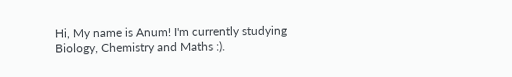Hi, My name is Anum! I'm currently studying Biology, Chemistry and Maths :).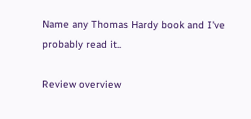Name any Thomas Hardy book and I've probably read it..

Review overview